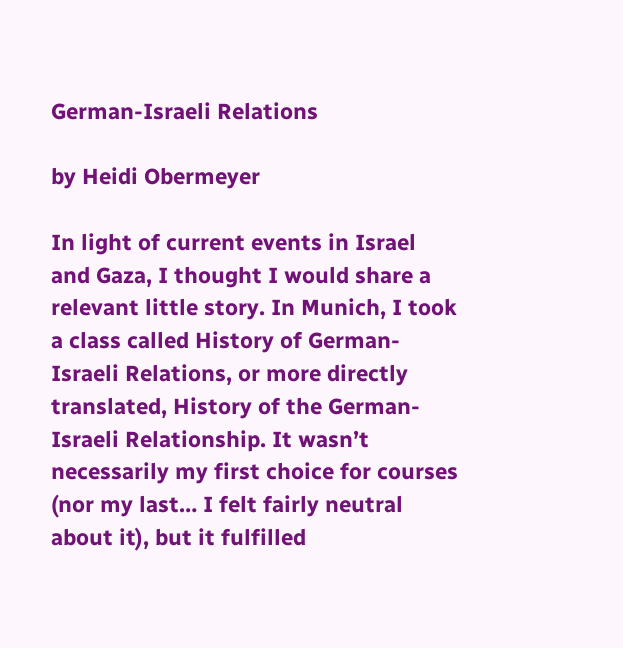German-Israeli Relations

by Heidi Obermeyer

In light of current events in Israel and Gaza, I thought I would share a relevant little story. In Munich, I took a class called History of German-Israeli Relations, or more directly translated, History of the German-Israeli Relationship. It wasn’t necessarily my first choice for courses (nor my last… I felt fairly neutral about it), but it fulfilled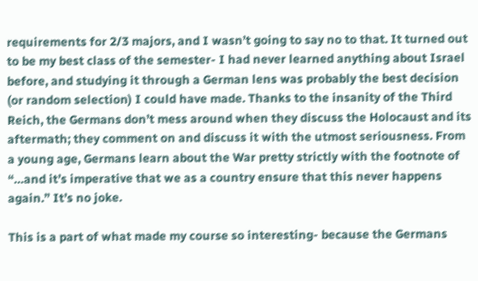requirements for 2/3 majors, and I wasn’t going to say no to that. It turned out to be my best class of the semester- I had never learned anything about Israel before, and studying it through a German lens was probably the best decision (or random selection) I could have made. Thanks to the insanity of the Third Reich, the Germans don’t mess around when they discuss the Holocaust and its aftermath; they comment on and discuss it with the utmost seriousness. From a young age, Germans learn about the War pretty strictly with the footnote of “…and it’s imperative that we as a country ensure that this never happens again.” It’s no joke.

This is a part of what made my course so interesting- because the Germans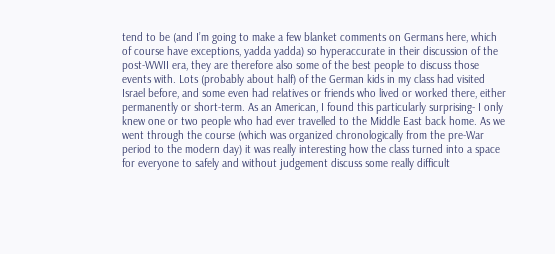tend to be (and I’m going to make a few blanket comments on Germans here, which of course have exceptions, yadda yadda) so hyperaccurate in their discussion of the post-WWII era, they are therefore also some of the best people to discuss those events with. Lots (probably about half) of the German kids in my class had visited Israel before, and some even had relatives or friends who lived or worked there, either permanently or short-term. As an American, I found this particularly surprising- I only knew one or two people who had ever travelled to the Middle East back home. As we went through the course (which was organized chronologically from the pre-War period to the modern day) it was really interesting how the class turned into a space for everyone to safely and without judgement discuss some really difficult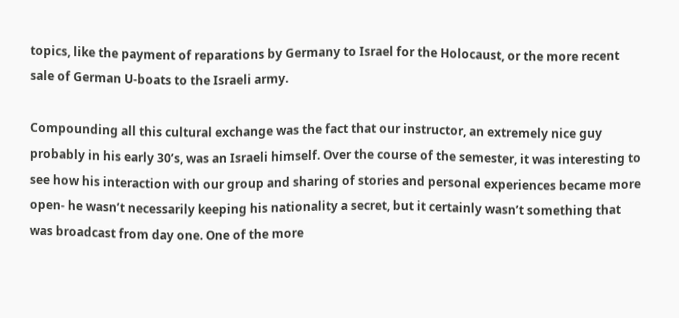topics, like the payment of reparations by Germany to Israel for the Holocaust, or the more recent sale of German U-boats to the Israeli army.

Compounding all this cultural exchange was the fact that our instructor, an extremely nice guy probably in his early 30’s, was an Israeli himself. Over the course of the semester, it was interesting to see how his interaction with our group and sharing of stories and personal experiences became more open- he wasn’t necessarily keeping his nationality a secret, but it certainly wasn’t something that was broadcast from day one. One of the more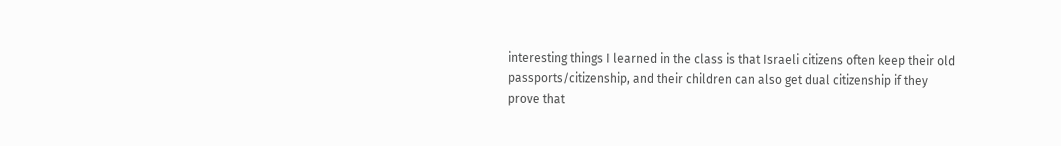interesting things I learned in the class is that Israeli citizens often keep their old passports/citizenship, and their children can also get dual citizenship if they prove that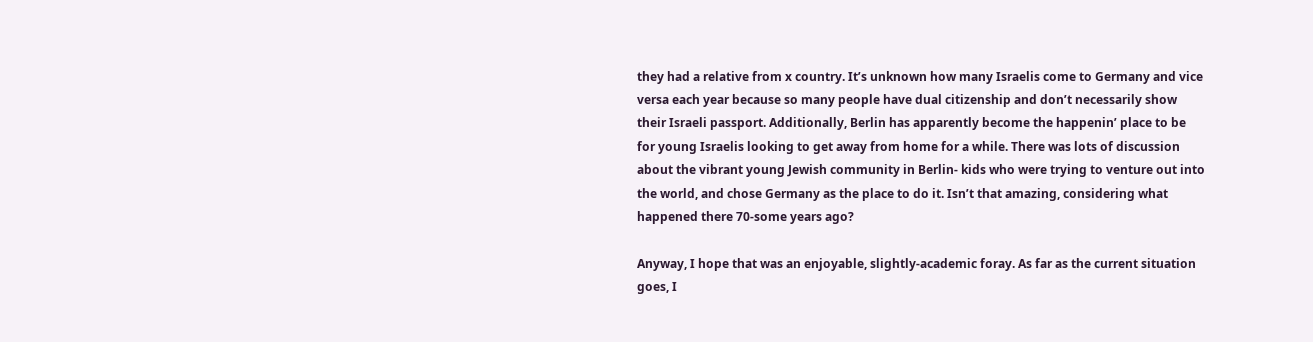they had a relative from x country. It’s unknown how many Israelis come to Germany and vice versa each year because so many people have dual citizenship and don’t necessarily show their Israeli passport. Additionally, Berlin has apparently become the happenin’ place to be for young Israelis looking to get away from home for a while. There was lots of discussion about the vibrant young Jewish community in Berlin- kids who were trying to venture out into the world, and chose Germany as the place to do it. Isn’t that amazing, considering what happened there 70-some years ago?

Anyway, I hope that was an enjoyable, slightly-academic foray. As far as the current situation goes, I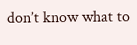don’t know what to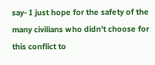say- I just hope for the safety of the many civilians who didn’t choose for this conflict to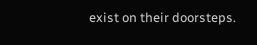exist on their doorsteps.